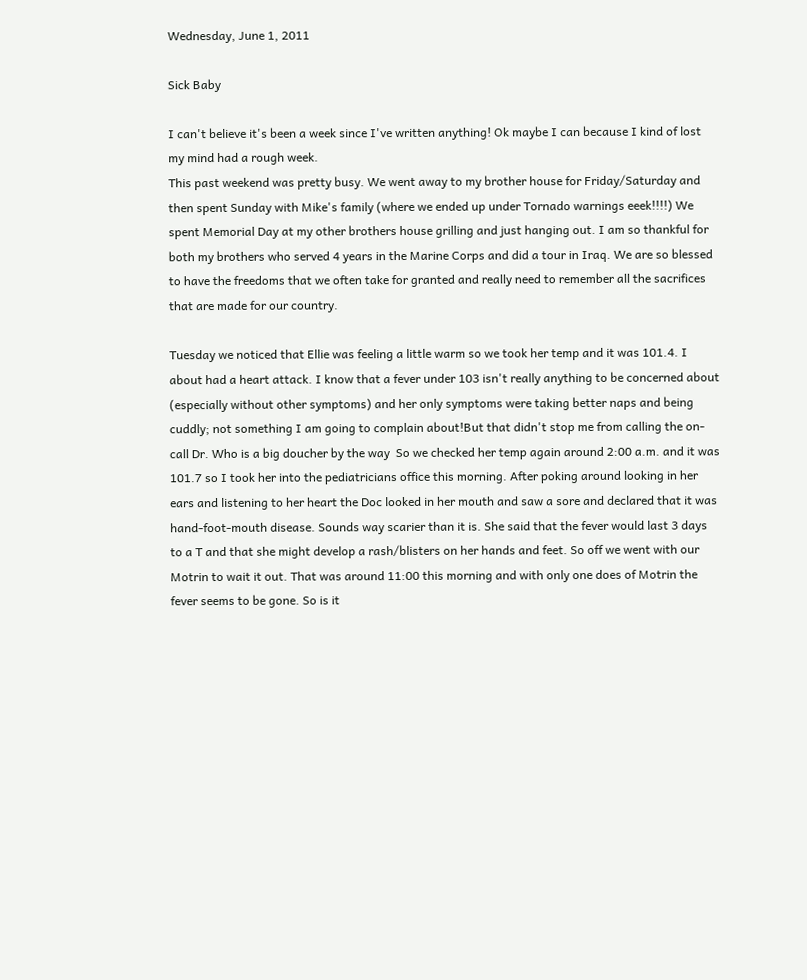Wednesday, June 1, 2011

Sick Baby

I can't believe it's been a week since I've written anything! Ok maybe I can because I kind of lost my mind had a rough week.
This past weekend was pretty busy. We went away to my brother house for Friday/Saturday and then spent Sunday with Mike's family (where we ended up under Tornado warnings eeek!!!!) We spent Memorial Day at my other brothers house grilling and just hanging out. I am so thankful for both my brothers who served 4 years in the Marine Corps and did a tour in Iraq. We are so blessed to have the freedoms that we often take for granted and really need to remember all the sacrifices that are made for our country.

Tuesday we noticed that Ellie was feeling a little warm so we took her temp and it was 101.4. I about had a heart attack. I know that a fever under 103 isn't really anything to be concerned about (especially without other symptoms) and her only symptoms were taking better naps and being cuddly; not something I am going to complain about!But that didn't stop me from calling the on-call Dr. Who is a big doucher by the way  So we checked her temp again around 2:00 a.m. and it was 101.7 so I took her into the pediatricians office this morning. After poking around looking in her ears and listening to her heart the Doc looked in her mouth and saw a sore and declared that it was hand-foot-mouth disease. Sounds way scarier than it is. She said that the fever would last 3 days to a T and that she might develop a rash/blisters on her hands and feet. So off we went with our Motrin to wait it out. That was around 11:00 this morning and with only one does of Motrin the fever seems to be gone. So is it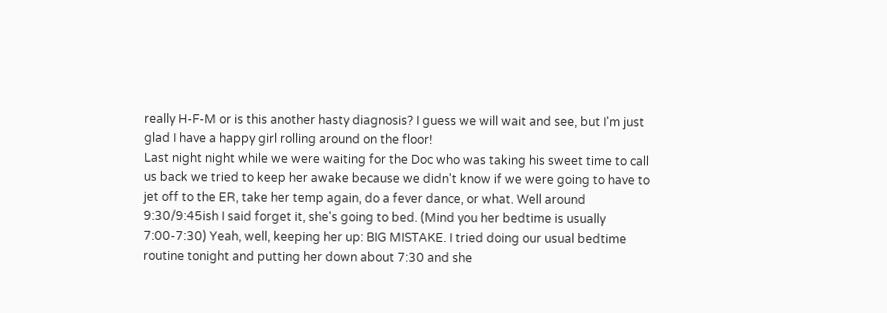really H-F-M or is this another hasty diagnosis? I guess we will wait and see, but I'm just glad I have a happy girl rolling around on the floor!
Last night night while we were waiting for the Doc who was taking his sweet time to call us back we tried to keep her awake because we didn't know if we were going to have to jet off to the ER, take her temp again, do a fever dance, or what. Well around 9:30/9:45ish I said forget it, she's going to bed. (Mind you her bedtime is usually 7:00-7:30) Yeah, well, keeping her up: BIG MISTAKE. I tried doing our usual bedtime routine tonight and putting her down about 7:30 and she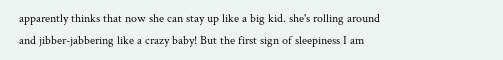apparently thinks that now she can stay up like a big kid. she's rolling around and jibber-jabbering like a crazy baby! But the first sign of sleepiness I am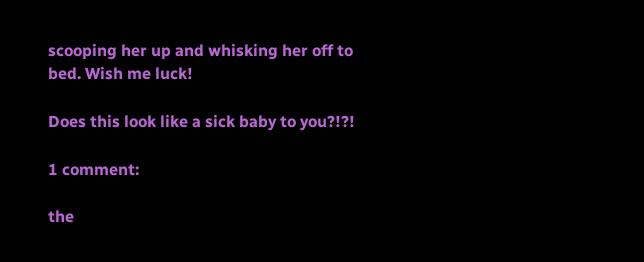scooping her up and whisking her off to bed. Wish me luck!

Does this look like a sick baby to you?!?!

1 comment:

the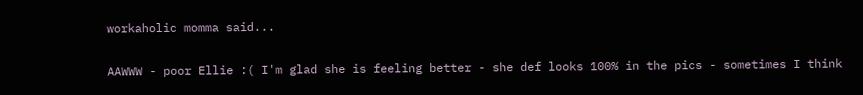workaholic momma said...

AAWWW - poor Ellie :( I'm glad she is feeling better - she def looks 100% in the pics - sometimes I think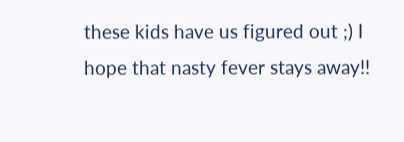these kids have us figured out ;) I hope that nasty fever stays away!!